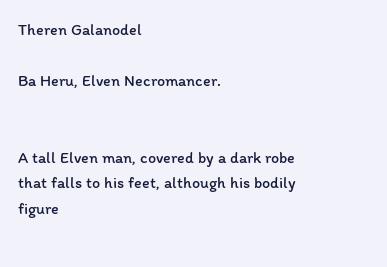Theren Galanodel

Ba Heru, Elven Necromancer.


A tall Elven man, covered by a dark robe that falls to his feet, although his bodily figure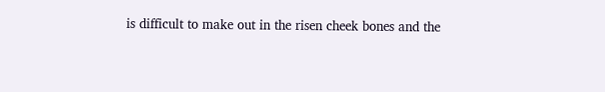is difficult to make out in the risen cheek bones and the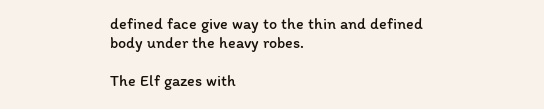defined face give way to the thin and defined body under the heavy robes.

The Elf gazes with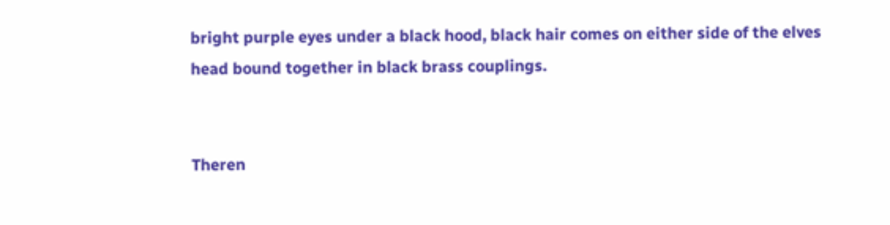bright purple eyes under a black hood, black hair comes on either side of the elves head bound together in black brass couplings.


Theren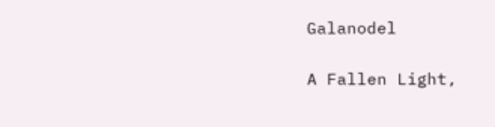Galanodel

A Fallen Light,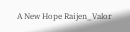A New Hope Raijen_Valor